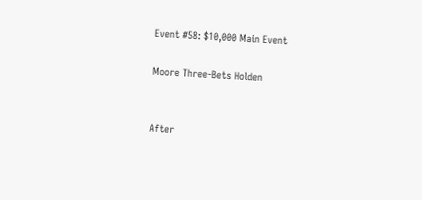Event #58: $10,000 Main Event

Moore Three-Bets Holden


After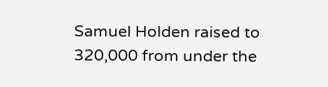Samuel Holden raised to 320,000 from under the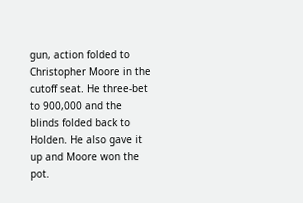gun, action folded to Christopher Moore in the cutoff seat. He three-bet to 900,000 and the blinds folded back to Holden. He also gave it up and Moore won the pot.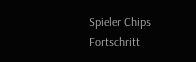Spieler Chips Fortschritt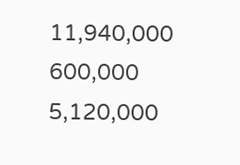11,940,000 600,000
5,120,000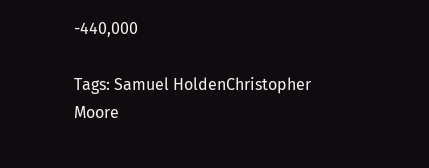-440,000

Tags: Samuel HoldenChristopher Moore